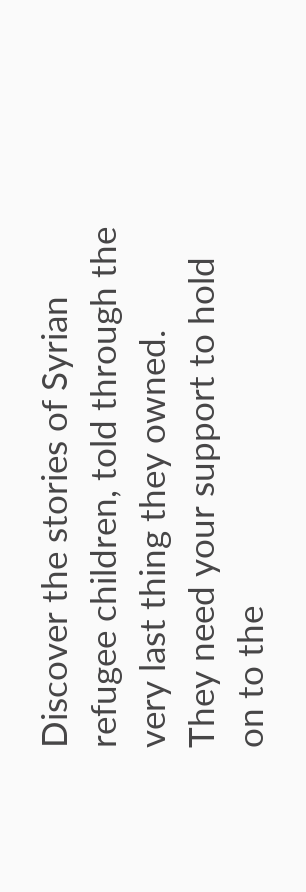Discover the stories of Syrian refugee children, told through the very last thing they owned.
They need your support to hold on to the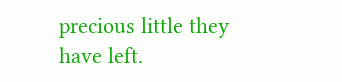precious little they have left.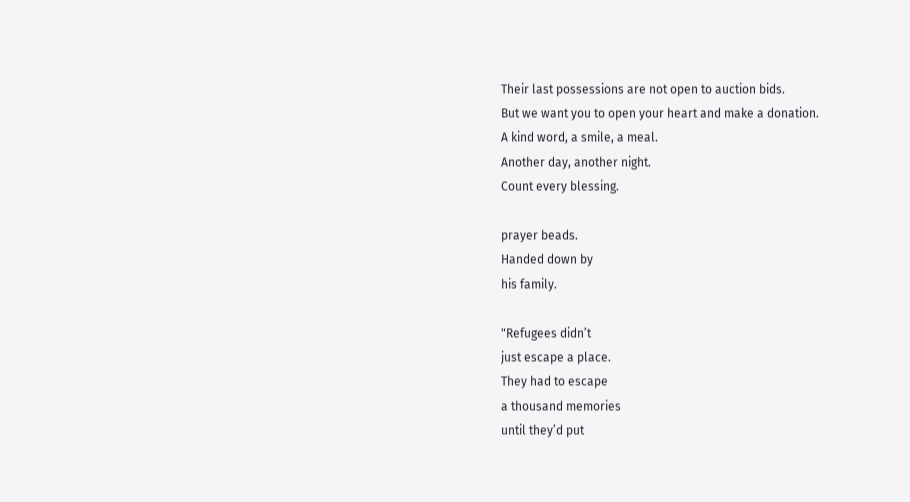Their last possessions are not open to auction bids.
But we want you to open your heart and make a donation.
A kind word, a smile, a meal.
Another day, another night.
Count every blessing.

prayer beads.
Handed down by
his family.

"Refugees didn’t
just escape a place.
They had to escape
a thousand memories
until they’d put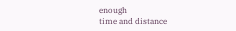enough
time and distance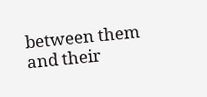between them and their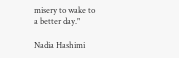misery to wake to
a better day."

Nadia Hashimi